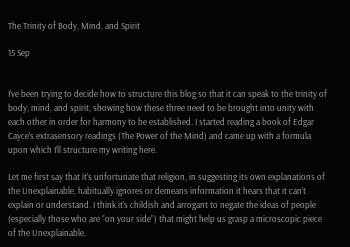The Trinity of Body, Mind, and Spirit

15 Sep


I’ve been trying to decide how to structure this blog so that it can speak to the trinity of body, mind, and spirit, showing how these three need to be brought into unity with each other in order for harmony to be established. I started reading a book of Edgar Cayce’s extrasensory readings (The Power of the Mind) and came up with a formula upon which I’ll structure my writing here.

Let me first say that it’s unfortunate that religion, in suggesting its own explanations of the Unexplainable, habitually ignores or demeans information it hears that it can’t explain or understand. I think it’s childish and arrogant to negate the ideas of people (especially those who are “on your side”) that might help us grasp a microscopic piece of the Unexplainable.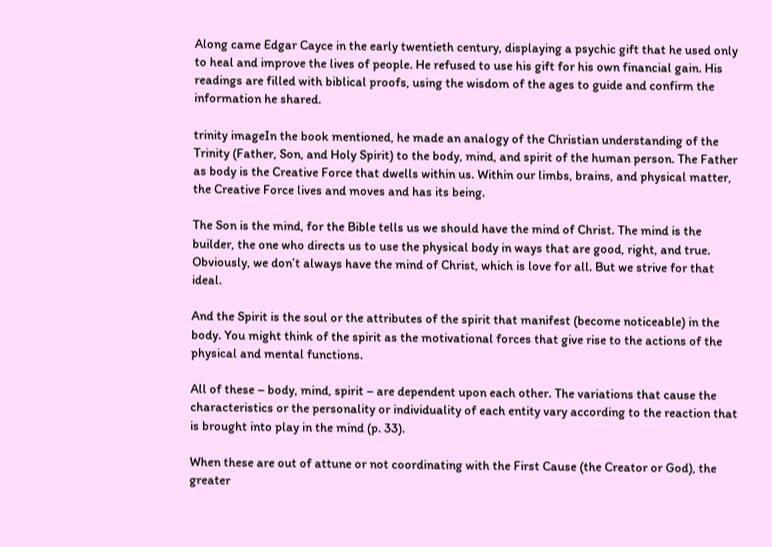Along came Edgar Cayce in the early twentieth century, displaying a psychic gift that he used only to heal and improve the lives of people. He refused to use his gift for his own financial gain. His readings are filled with biblical proofs, using the wisdom of the ages to guide and confirm the information he shared.

trinity imageIn the book mentioned, he made an analogy of the Christian understanding of the Trinity (Father, Son, and Holy Spirit) to the body, mind, and spirit of the human person. The Father as body is the Creative Force that dwells within us. Within our limbs, brains, and physical matter, the Creative Force lives and moves and has its being.

The Son is the mind, for the Bible tells us we should have the mind of Christ. The mind is the builder, the one who directs us to use the physical body in ways that are good, right, and true. Obviously, we don’t always have the mind of Christ, which is love for all. But we strive for that ideal.

And the Spirit is the soul or the attributes of the spirit that manifest (become noticeable) in the body. You might think of the spirit as the motivational forces that give rise to the actions of the physical and mental functions.

All of these – body, mind, spirit – are dependent upon each other. The variations that cause the characteristics or the personality or individuality of each entity vary according to the reaction that is brought into play in the mind (p. 33).

When these are out of attune or not coordinating with the First Cause (the Creator or God), the greater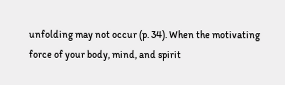unfolding may not occur (p. 34). When the motivating force of your body, mind, and spirit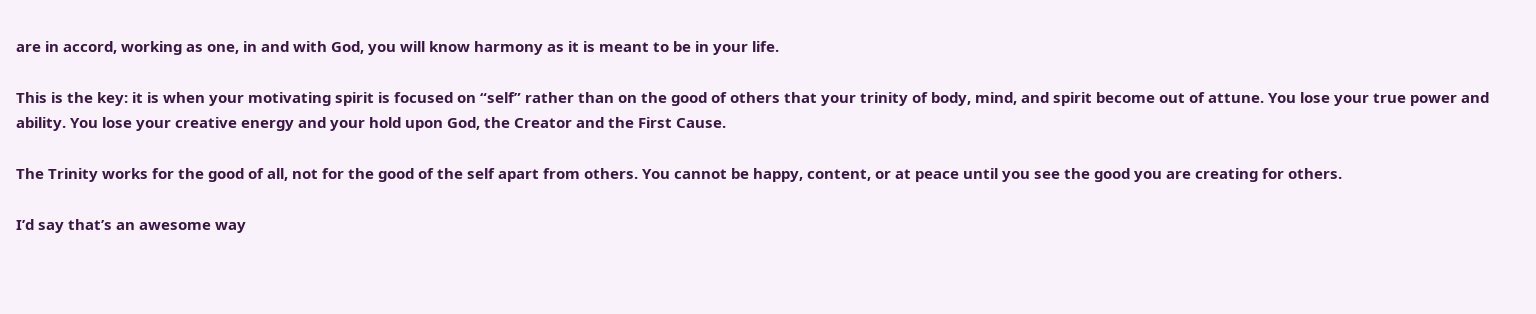are in accord, working as one, in and with God, you will know harmony as it is meant to be in your life.

This is the key: it is when your motivating spirit is focused on “self” rather than on the good of others that your trinity of body, mind, and spirit become out of attune. You lose your true power and ability. You lose your creative energy and your hold upon God, the Creator and the First Cause.

The Trinity works for the good of all, not for the good of the self apart from others. You cannot be happy, content, or at peace until you see the good you are creating for others.

I’d say that’s an awesome way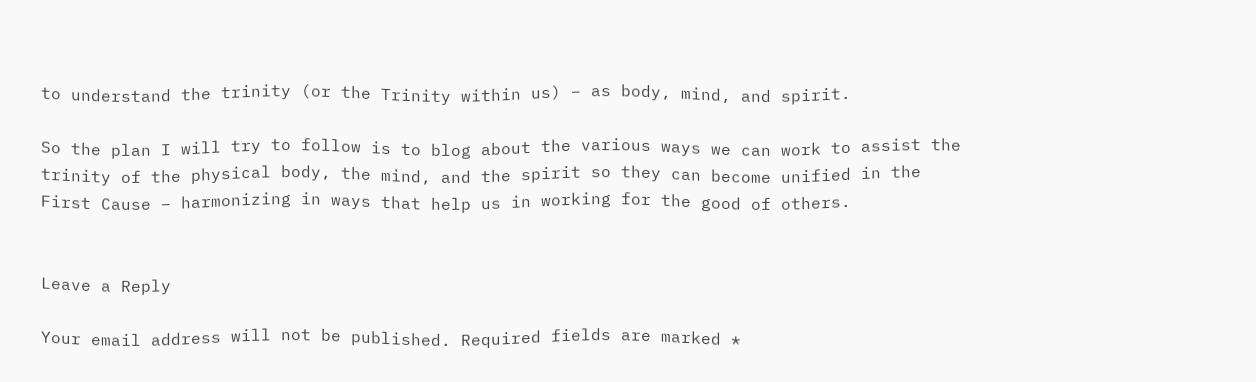to understand the trinity (or the Trinity within us) – as body, mind, and spirit.

So the plan I will try to follow is to blog about the various ways we can work to assist the trinity of the physical body, the mind, and the spirit so they can become unified in the First Cause – harmonizing in ways that help us in working for the good of others.


Leave a Reply

Your email address will not be published. Required fields are marked *